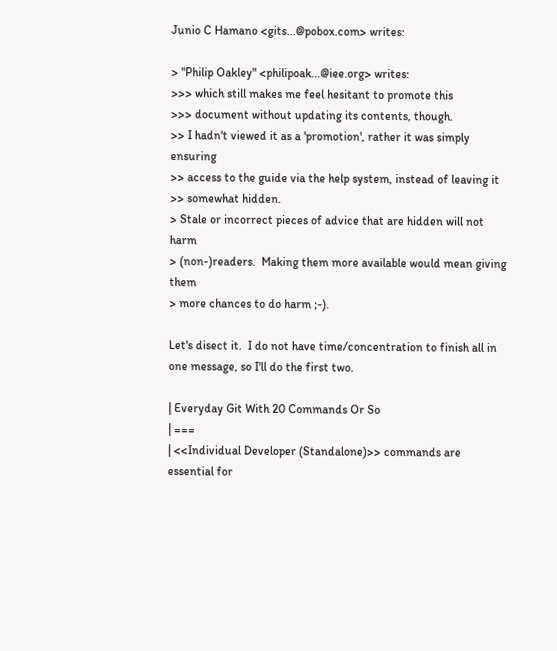Junio C Hamano <gits...@pobox.com> writes:

> "Philip Oakley" <philipoak...@iee.org> writes:
>>> which still makes me feel hesitant to promote this
>>> document without updating its contents, though.
>> I hadn't viewed it as a 'promotion', rather it was simply ensuring
>> access to the guide via the help system, instead of leaving it
>> somewhat hidden.
> Stale or incorrect pieces of advice that are hidden will not harm
> (non-)readers.  Making them more available would mean giving them
> more chances to do harm ;-).

Let's disect it.  I do not have time/concentration to finish all in
one message, so I'll do the first two.

| Everyday Git With 20 Commands Or So
| ===
| <<Individual Developer (Standalone)>> commands are essential for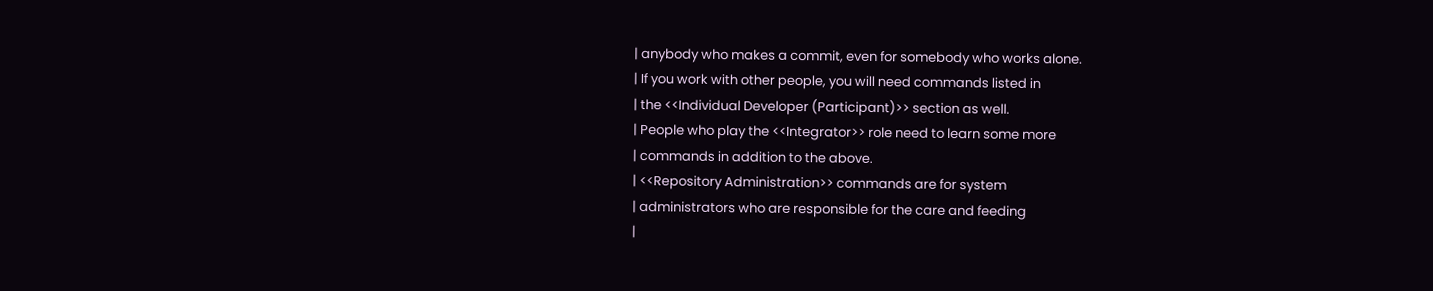| anybody who makes a commit, even for somebody who works alone.
| If you work with other people, you will need commands listed in
| the <<Individual Developer (Participant)>> section as well.
| People who play the <<Integrator>> role need to learn some more
| commands in addition to the above.
| <<Repository Administration>> commands are for system
| administrators who are responsible for the care and feeding
|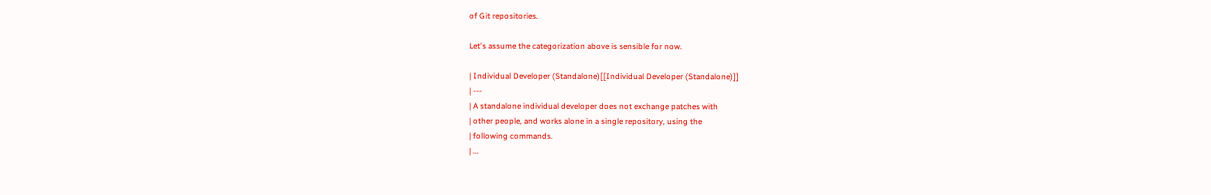of Git repositories.

Let's assume the categorization above is sensible for now.

| Individual Developer (Standalone)[[Individual Developer (Standalone)]]
| ---
| A standalone individual developer does not exchange patches with
| other people, and works alone in a single repository, using the
| following commands.
| ...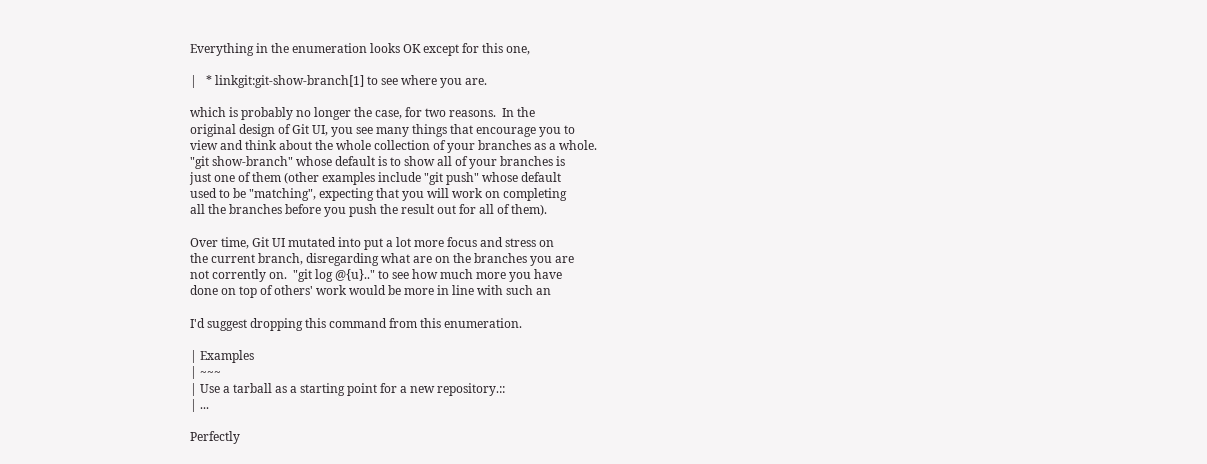Everything in the enumeration looks OK except for this one,

|   * linkgit:git-show-branch[1] to see where you are.

which is probably no longer the case, for two reasons.  In the
original design of Git UI, you see many things that encourage you to
view and think about the whole collection of your branches as a whole.
"git show-branch" whose default is to show all of your branches is
just one of them (other examples include "git push" whose default
used to be "matching", expecting that you will work on completing
all the branches before you push the result out for all of them).

Over time, Git UI mutated into put a lot more focus and stress on
the current branch, disregarding what are on the branches you are
not corrently on.  "git log @{u}.." to see how much more you have
done on top of others' work would be more in line with such an

I'd suggest dropping this command from this enumeration.

| Examples
| ~~~
| Use a tarball as a starting point for a new repository.::
| ...

Perfectly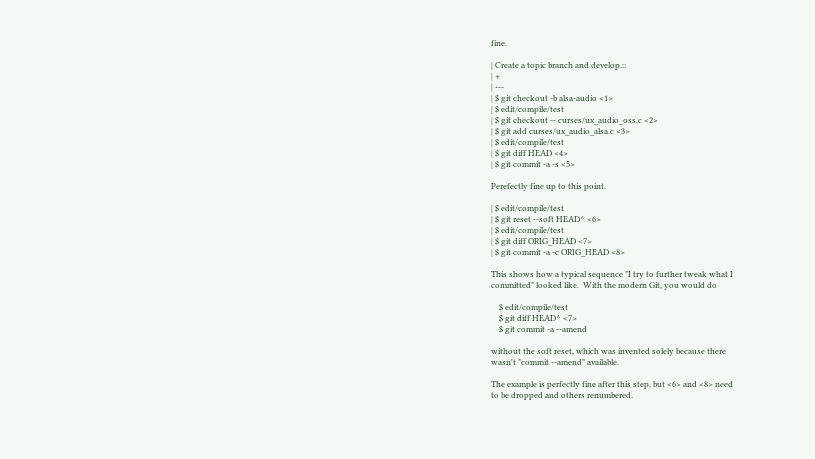fine.

| Create a topic branch and develop.::
| +
| ---
| $ git checkout -b alsa-audio <1>
| $ edit/compile/test
| $ git checkout -- curses/ux_audio_oss.c <2>
| $ git add curses/ux_audio_alsa.c <3>
| $ edit/compile/test
| $ git diff HEAD <4>
| $ git commit -a -s <5>

Perefectly fine up to this point.

| $ edit/compile/test
| $ git reset --soft HEAD^ <6>
| $ edit/compile/test
| $ git diff ORIG_HEAD <7>
| $ git commit -a -c ORIG_HEAD <8>

This shows how a typical sequence "I try to further tweak what I
committed" looked like.  With the modern Git, you would do

    $ edit/compile/test
    $ git diff HEAD^ <7>
    $ git commit -a --amend

without the soft reset, which was invented solely because there
wasn't "commit --amend" available.

The example is perfectly fine after this step, but <6> and <8> need
to be dropped and others renumbered.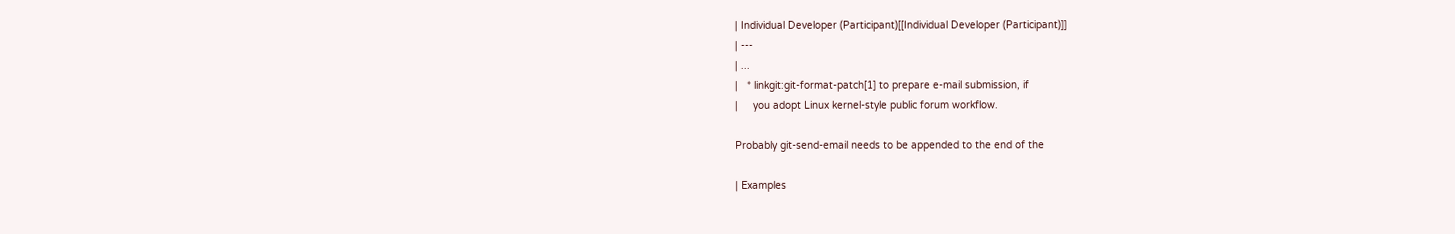| Individual Developer (Participant)[[Individual Developer (Participant)]]
| ---
| ...
|   * linkgit:git-format-patch[1] to prepare e-mail submission, if
|     you adopt Linux kernel-style public forum workflow.

Probably git-send-email needs to be appended to the end of the

| Examples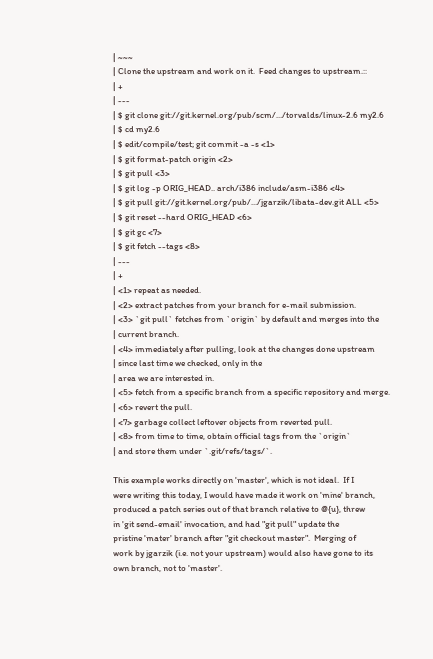| ~~~
| Clone the upstream and work on it.  Feed changes to upstream.::
| +
| ---
| $ git clone git://git.kernel.org/pub/scm/.../torvalds/linux-2.6 my2.6
| $ cd my2.6
| $ edit/compile/test; git commit -a -s <1>
| $ git format-patch origin <2>
| $ git pull <3>
| $ git log -p ORIG_HEAD.. arch/i386 include/asm-i386 <4>
| $ git pull git://git.kernel.org/pub/.../jgarzik/libata-dev.git ALL <5>
| $ git reset --hard ORIG_HEAD <6>
| $ git gc <7>
| $ git fetch --tags <8>
| ---
| +
| <1> repeat as needed.
| <2> extract patches from your branch for e-mail submission.
| <3> `git pull` fetches from `origin` by default and merges into the
| current branch.
| <4> immediately after pulling, look at the changes done upstream
| since last time we checked, only in the
| area we are interested in.
| <5> fetch from a specific branch from a specific repository and merge.
| <6> revert the pull.
| <7> garbage collect leftover objects from reverted pull.
| <8> from time to time, obtain official tags from the `origin`
| and store them under `.git/refs/tags/`.

This example works directly on 'master', which is not ideal.  If I
were writing this today, I would have made it work on 'mine' branch,
produced a patch series out of that branch relative to @{u}, threw
in 'git send-email' invocation, and had "git pull" update the
pristine 'mater' branch after "git checkout master".  Merging of
work by jgarzik (i.e. not your upstream) would also have gone to its
own branch, not to 'master'.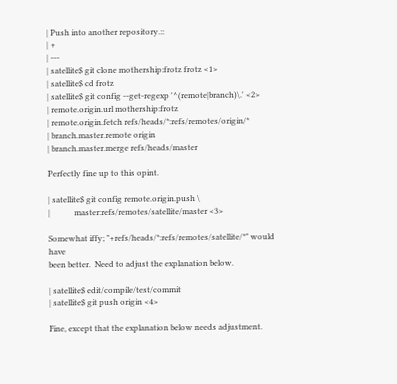| Push into another repository.::
| +
| ---
| satellite$ git clone mothership:frotz frotz <1>
| satellite$ cd frotz
| satellite$ git config --get-regexp '^(remote|branch)\.' <2>
| remote.origin.url mothership:frotz
| remote.origin.fetch refs/heads/*:refs/remotes/origin/*
| branch.master.remote origin
| branch.master.merge refs/heads/master

Perfectly fine up to this opint.

| satellite$ git config remote.origin.push \
|            master:refs/remotes/satellite/master <3>

Somewhat iffy; "+refs/heads/*:refs/remotes/satellite/*" would have
been better.  Need to adjust the explanation below.

| satellite$ edit/compile/test/commit
| satellite$ git push origin <4>

Fine, except that the explanation below needs adjustment.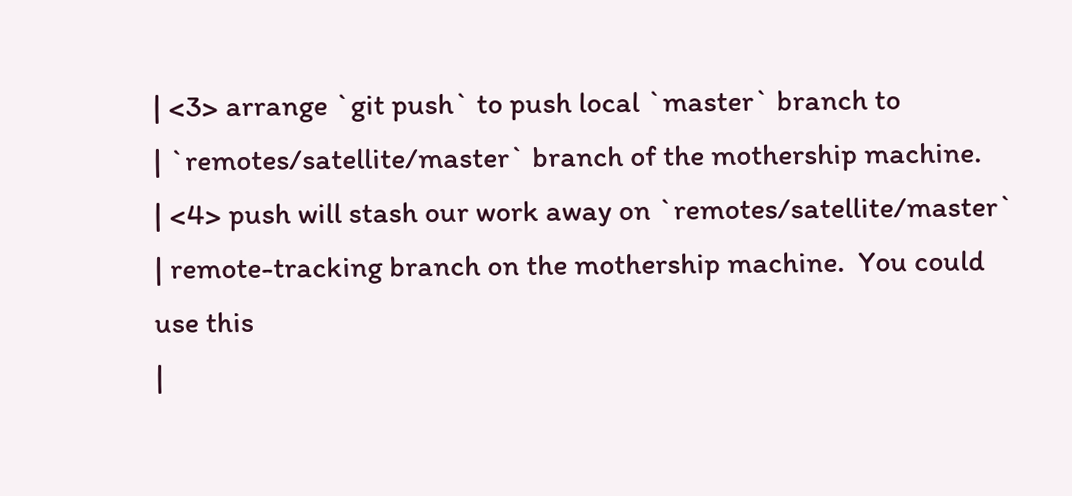| <3> arrange `git push` to push local `master` branch to
| `remotes/satellite/master` branch of the mothership machine.
| <4> push will stash our work away on `remotes/satellite/master`
| remote-tracking branch on the mothership machine.  You could use this
|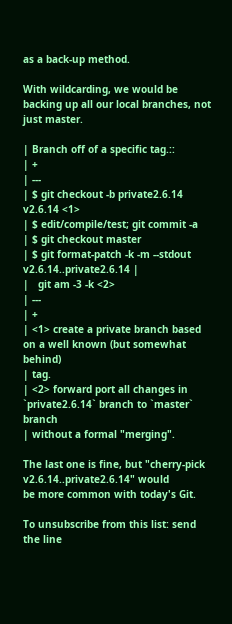as a back-up method.

With wildcarding, we would be backing up all our local branches, not
just master.

| Branch off of a specific tag.::
| +
| ---
| $ git checkout -b private2.6.14 v2.6.14 <1>
| $ edit/compile/test; git commit -a
| $ git checkout master
| $ git format-patch -k -m --stdout v2.6.14..private2.6.14 |
|   git am -3 -k <2>
| ---
| +
| <1> create a private branch based on a well known (but somewhat behind)
| tag.
| <2> forward port all changes in `private2.6.14` branch to `master` branch
| without a formal "merging".

The last one is fine, but "cherry-pick v2.6.14..private2.6.14" would
be more common with today's Git.

To unsubscribe from this list: send the line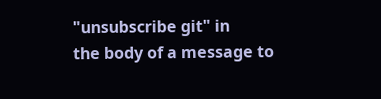"unsubscribe git" in
the body of a message to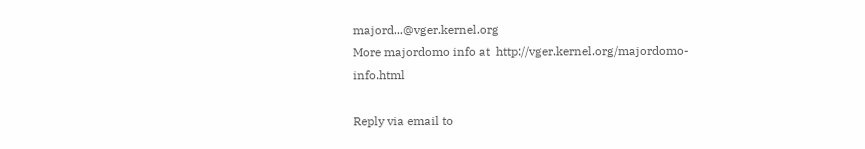majord...@vger.kernel.org
More majordomo info at  http://vger.kernel.org/majordomo-info.html

Reply via email to